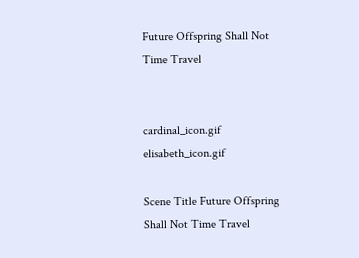Future Offspring Shall Not Time Travel


cardinal_icon.gif elisabeth_icon.gif

Scene Title Future Offspring Shall Not Time Travel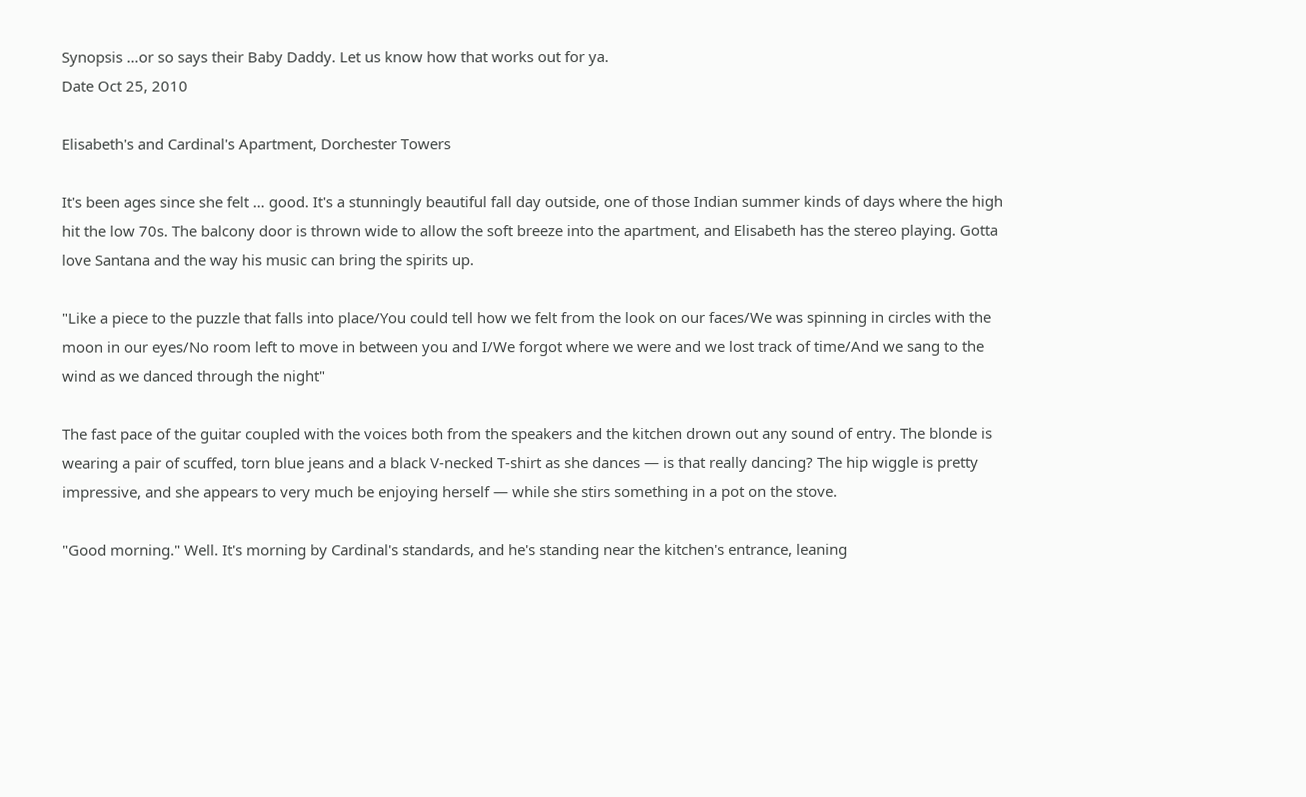Synopsis …or so says their Baby Daddy. Let us know how that works out for ya.
Date Oct 25, 2010

Elisabeth's and Cardinal's Apartment, Dorchester Towers

It's been ages since she felt … good. It's a stunningly beautiful fall day outside, one of those Indian summer kinds of days where the high hit the low 70s. The balcony door is thrown wide to allow the soft breeze into the apartment, and Elisabeth has the stereo playing. Gotta love Santana and the way his music can bring the spirits up.

"Like a piece to the puzzle that falls into place/You could tell how we felt from the look on our faces/We was spinning in circles with the moon in our eyes/No room left to move in between you and I/We forgot where we were and we lost track of time/And we sang to the wind as we danced through the night"

The fast pace of the guitar coupled with the voices both from the speakers and the kitchen drown out any sound of entry. The blonde is wearing a pair of scuffed, torn blue jeans and a black V-necked T-shirt as she dances — is that really dancing? The hip wiggle is pretty impressive, and she appears to very much be enjoying herself — while she stirs something in a pot on the stove.

"Good morning." Well. It's morning by Cardinal's standards, and he's standing near the kitchen's entrance, leaning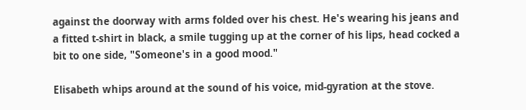against the doorway with arms folded over his chest. He's wearing his jeans and a fitted t-shirt in black, a smile tugging up at the corner of his lips, head cocked a bit to one side, "Someone's in a good mood."

Elisabeth whips around at the sound of his voice, mid-gyration at the stove.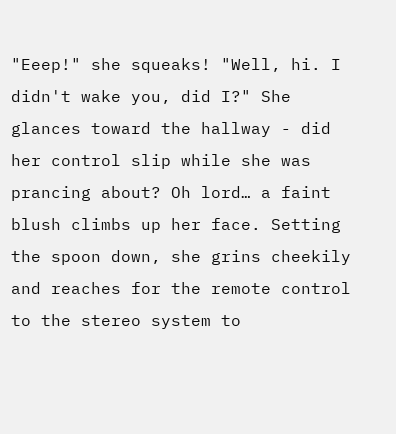"Eeep!" she squeaks! "Well, hi. I didn't wake you, did I?" She glances toward the hallway - did her control slip while she was prancing about? Oh lord… a faint blush climbs up her face. Setting the spoon down, she grins cheekily and reaches for the remote control to the stereo system to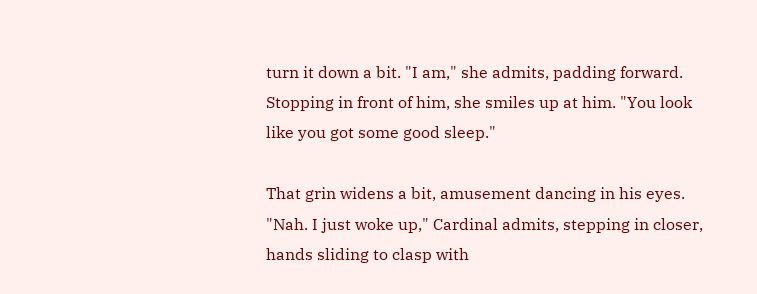turn it down a bit. "I am," she admits, padding forward. Stopping in front of him, she smiles up at him. "You look like you got some good sleep."

That grin widens a bit, amusement dancing in his eyes. "Nah. I just woke up," Cardinal admits, stepping in closer, hands sliding to clasp with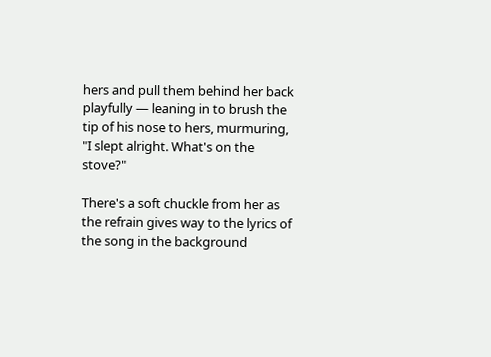hers and pull them behind her back playfully — leaning in to brush the tip of his nose to hers, murmuring, "I slept alright. What's on the stove?"

There's a soft chuckle from her as the refrain gives way to the lyrics of the song in the background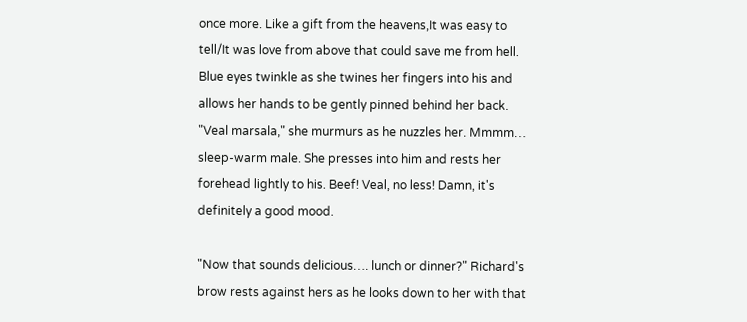once more. Like a gift from the heavens,It was easy to tell/It was love from above that could save me from hell. Blue eyes twinkle as she twines her fingers into his and allows her hands to be gently pinned behind her back. "Veal marsala," she murmurs as he nuzzles her. Mmmm… sleep-warm male. She presses into him and rests her forehead lightly to his. Beef! Veal, no less! Damn, it's definitely a good mood.

"Now that sounds delicious…. lunch or dinner?" Richard's brow rests against hers as he looks down to her with that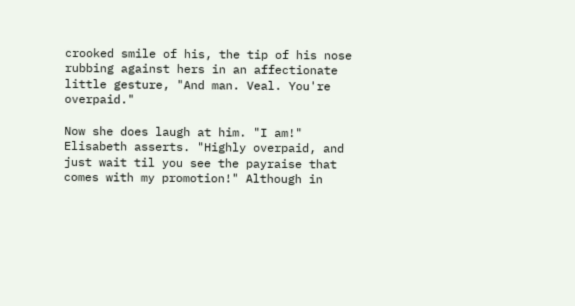crooked smile of his, the tip of his nose rubbing against hers in an affectionate little gesture, "And man. Veal. You're overpaid."

Now she does laugh at him. "I am!" Elisabeth asserts. "Highly overpaid, and just wait til you see the payraise that comes with my promotion!" Although in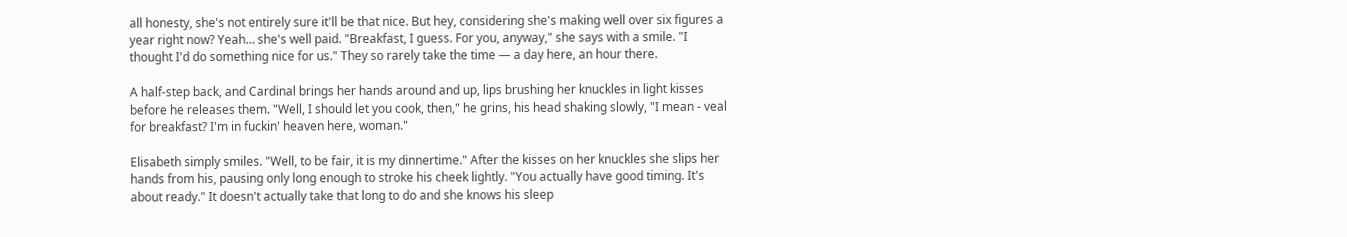all honesty, she's not entirely sure it'll be that nice. But hey, considering she's making well over six figures a year right now? Yeah… she's well paid. "Breakfast, I guess. For you, anyway," she says with a smile. "I thought I'd do something nice for us." They so rarely take the time — a day here, an hour there.

A half-step back, and Cardinal brings her hands around and up, lips brushing her knuckles in light kisses before he releases them. "Well, I should let you cook, then," he grins, his head shaking slowly, "I mean - veal for breakfast? I'm in fuckin' heaven here, woman."

Elisabeth simply smiles. "Well, to be fair, it is my dinnertime." After the kisses on her knuckles she slips her hands from his, pausing only long enough to stroke his cheek lightly. "You actually have good timing. It's about ready." It doesn't actually take that long to do and she knows his sleep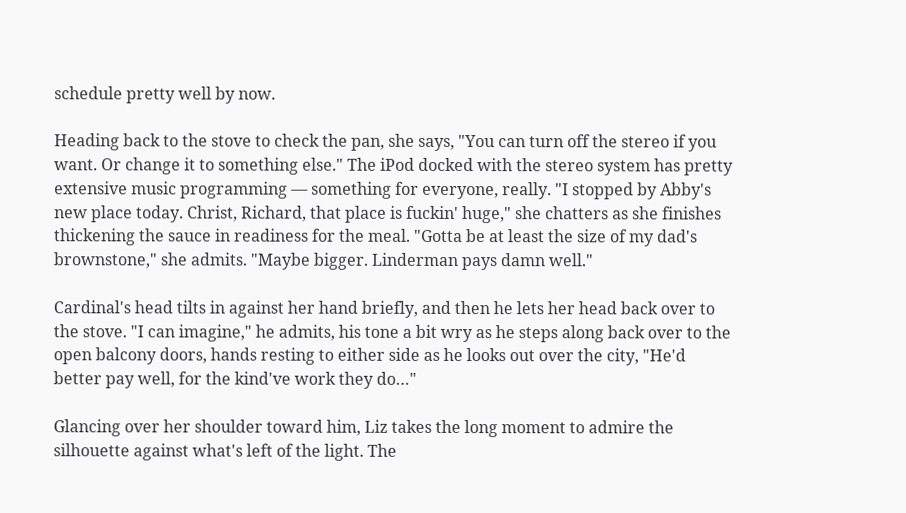schedule pretty well by now.

Heading back to the stove to check the pan, she says, "You can turn off the stereo if you want. Or change it to something else." The iPod docked with the stereo system has pretty extensive music programming — something for everyone, really. "I stopped by Abby's new place today. Christ, Richard, that place is fuckin' huge," she chatters as she finishes thickening the sauce in readiness for the meal. "Gotta be at least the size of my dad's brownstone," she admits. "Maybe bigger. Linderman pays damn well."

Cardinal's head tilts in against her hand briefly, and then he lets her head back over to the stove. "I can imagine," he admits, his tone a bit wry as he steps along back over to the open balcony doors, hands resting to either side as he looks out over the city, "He'd better pay well, for the kind've work they do…"

Glancing over her shoulder toward him, Liz takes the long moment to admire the silhouette against what's left of the light. The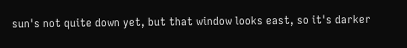sun's not quite down yet, but that window looks east, so it's darker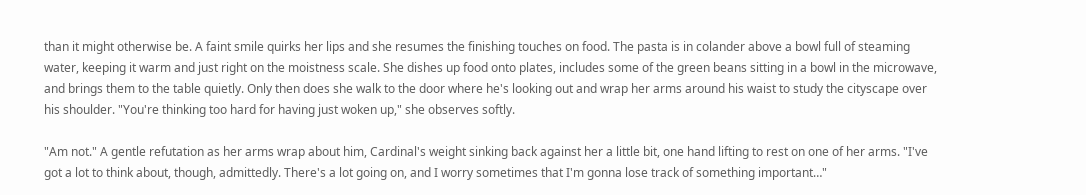than it might otherwise be. A faint smile quirks her lips and she resumes the finishing touches on food. The pasta is in colander above a bowl full of steaming water, keeping it warm and just right on the moistness scale. She dishes up food onto plates, includes some of the green beans sitting in a bowl in the microwave, and brings them to the table quietly. Only then does she walk to the door where he's looking out and wrap her arms around his waist to study the cityscape over his shoulder. "You're thinking too hard for having just woken up," she observes softly.

"Am not." A gentle refutation as her arms wrap about him, Cardinal's weight sinking back against her a little bit, one hand lifting to rest on one of her arms. "I've got a lot to think about, though, admittedly. There's a lot going on, and I worry sometimes that I'm gonna lose track of something important…"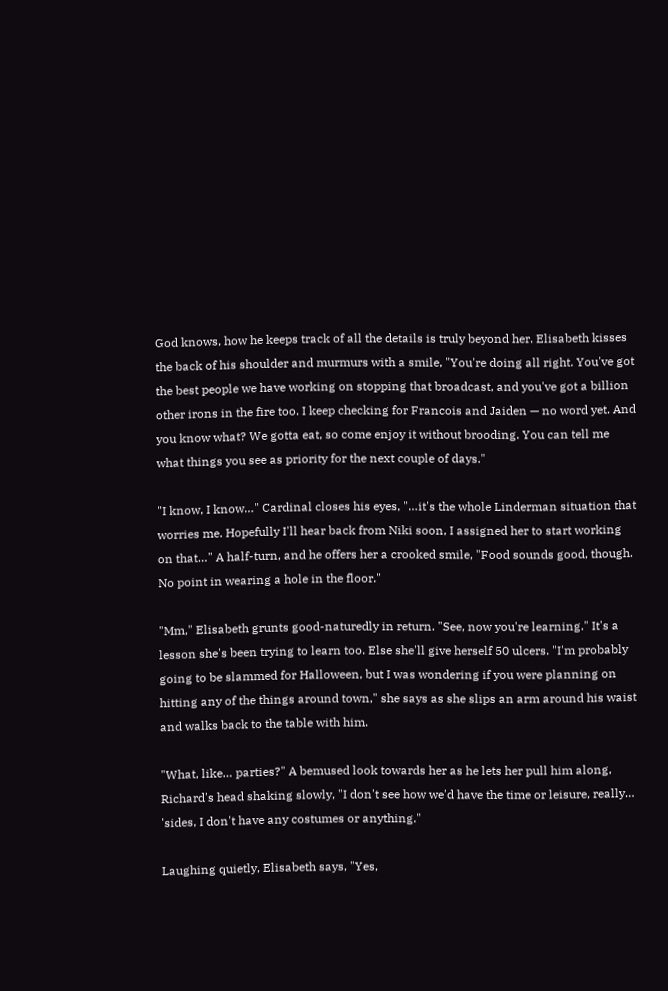God knows, how he keeps track of all the details is truly beyond her. Elisabeth kisses the back of his shoulder and murmurs with a smile, "You're doing all right. You've got the best people we have working on stopping that broadcast, and you've got a billion other irons in the fire too. I keep checking for Francois and Jaiden — no word yet. And you know what? We gotta eat, so come enjoy it without brooding. You can tell me what things you see as priority for the next couple of days."

"I know, I know…" Cardinal closes his eyes, "…it's the whole Linderman situation that worries me. Hopefully I'll hear back from Niki soon, I assigned her to start working on that…" A half-turn, and he offers her a crooked smile, "Food sounds good, though. No point in wearing a hole in the floor."

"Mm," Elisabeth grunts good-naturedly in return. "See, now you're learning." It's a lesson she's been trying to learn too. Else she'll give herself 50 ulcers. "I'm probably going to be slammed for Halloween, but I was wondering if you were planning on hitting any of the things around town," she says as she slips an arm around his waist and walks back to the table with him.

"What, like… parties?" A bemused look towards her as he lets her pull him along, Richard's head shaking slowly, "I don't see how we'd have the time or leisure, really… 'sides, I don't have any costumes or anything."

Laughing quietly, Elisabeth says, "Yes,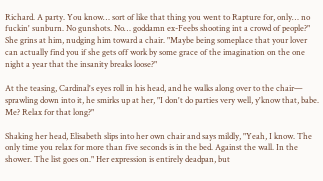Richard. A party. You know… sort of like that thing you went to Rapture for, only… no fuckin' sunburn. No gunshots. No… goddamn ex-Feebs shooting int a crowd of people?" She grins at him, nudging him toward a chair. "Maybe being someplace that your lover can actually find you if she gets off work by some grace of the imagination on the one night a year that the insanity breaks loose?"

At the teasing, Cardinal's eyes roll in his head, and he walks along over to the chair— sprawling down into it, he smirks up at her, "I don't do parties very well, y'know that, babe. Me? Relax for that long?"

Shaking her head, Elisabeth slips into her own chair and says mildly, "Yeah, I know. The only time you relax for more than five seconds is in the bed. Against the wall. In the shower. The list goes on." Her expression is entirely deadpan, but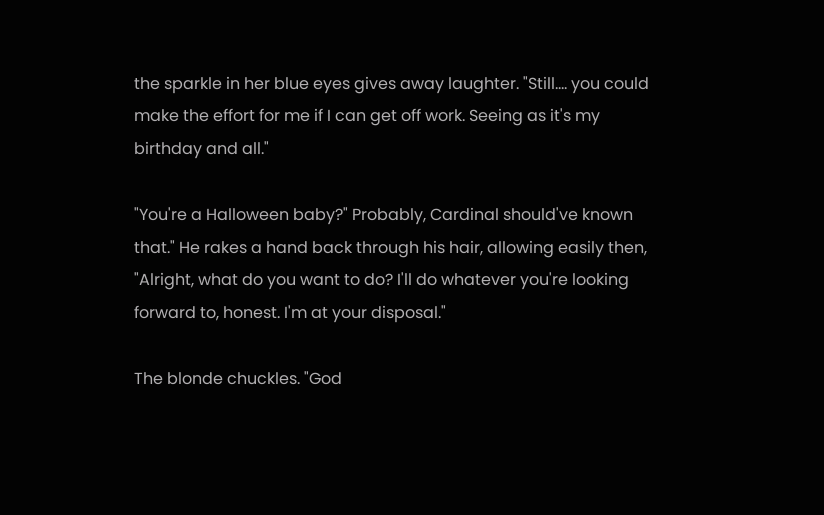the sparkle in her blue eyes gives away laughter. "Still…. you could make the effort for me if I can get off work. Seeing as it's my birthday and all."

"You're a Halloween baby?" Probably, Cardinal should've known that." He rakes a hand back through his hair, allowing easily then, "Alright, what do you want to do? I'll do whatever you're looking forward to, honest. I'm at your disposal."

The blonde chuckles. "God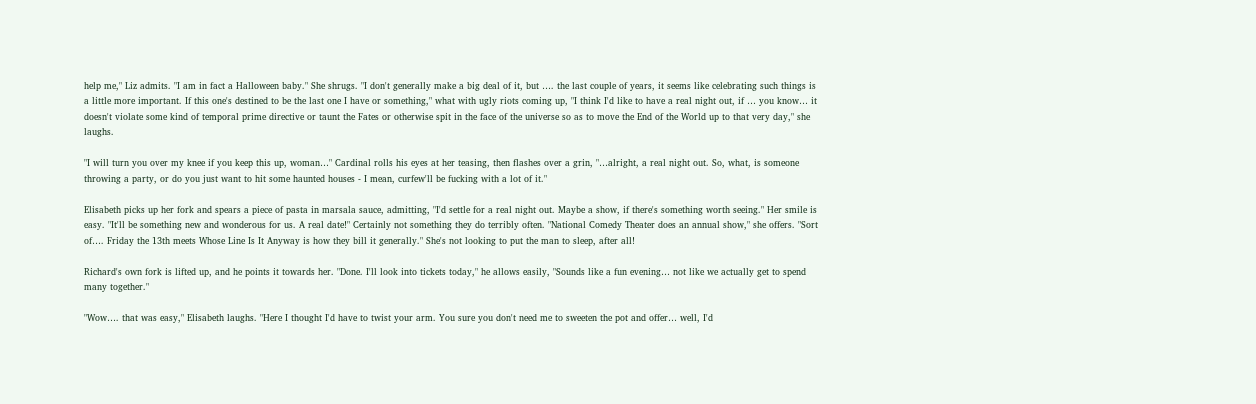help me," Liz admits. "I am in fact a Halloween baby." She shrugs. "I don't generally make a big deal of it, but …. the last couple of years, it seems like celebrating such things is a little more important. If this one's destined to be the last one I have or something," what with ugly riots coming up, "I think I'd like to have a real night out, if … you know… it doesn't violate some kind of temporal prime directive or taunt the Fates or otherwise spit in the face of the universe so as to move the End of the World up to that very day," she laughs.

"I will turn you over my knee if you keep this up, woman…" Cardinal rolls his eyes at her teasing, then flashes over a grin, "…alright, a real night out. So, what, is someone throwing a party, or do you just want to hit some haunted houses - I mean, curfew'll be fucking with a lot of it."

Elisabeth picks up her fork and spears a piece of pasta in marsala sauce, admitting, "I'd settle for a real night out. Maybe a show, if there's something worth seeing." Her smile is easy. "It'll be something new and wonderous for us. A real date!" Certainly not something they do terribly often. "National Comedy Theater does an annual show," she offers. "Sort of…. Friday the 13th meets Whose Line Is It Anyway is how they bill it generally." She's not looking to put the man to sleep, after all!

Richard's own fork is lifted up, and he points it towards her. "Done. I'll look into tickets today," he allows easily, "Sounds like a fun evening… not like we actually get to spend many together."

"Wow…. that was easy," Elisabeth laughs. "Here I thought I'd have to twist your arm. You sure you don't need me to sweeten the pot and offer… well, I'd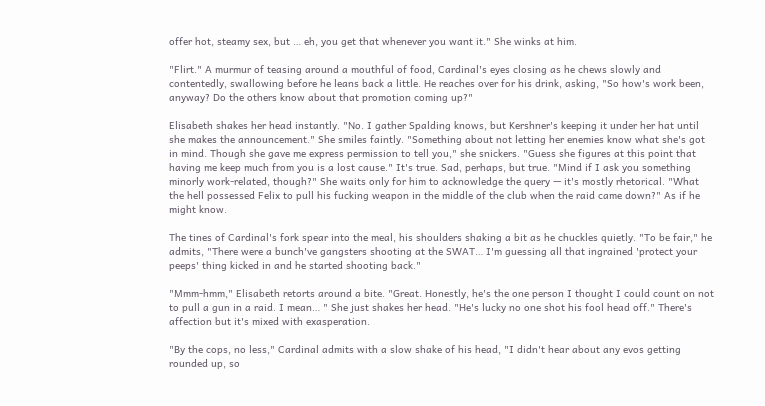offer hot, steamy sex, but … eh, you get that whenever you want it." She winks at him.

"Flirt." A murmur of teasing around a mouthful of food, Cardinal's eyes closing as he chews slowly and contentedly, swallowing before he leans back a little. He reaches over for his drink, asking, "So how's work been, anyway? Do the others know about that promotion coming up?"

Elisabeth shakes her head instantly. "No. I gather Spalding knows, but Kershner's keeping it under her hat until she makes the announcement." She smiles faintly. "Something about not letting her enemies know what she's got in mind. Though she gave me express permission to tell you," she snickers. "Guess she figures at this point that having me keep much from you is a lost cause." It's true. Sad, perhaps, but true. "Mind if I ask you something minorly work-related, though?" She waits only for him to acknowledge the query — it's mostly rhetorical. "What the hell possessed Felix to pull his fucking weapon in the middle of the club when the raid came down?" As if he might know.

The tines of Cardinal's fork spear into the meal, his shoulders shaking a bit as he chuckles quietly. "To be fair," he admits, "There were a bunch've gangsters shooting at the SWAT… I'm guessing all that ingrained 'protect your peeps' thing kicked in and he started shooting back."

"Mmm-hmm," Elisabeth retorts around a bite. "Great. Honestly, he's the one person I thought I could count on not to pull a gun in a raid. I mean… " She just shakes her head. "He's lucky no one shot his fool head off." There's affection but it's mixed with exasperation.

"By the cops, no less," Cardinal admits with a slow shake of his head, "I didn't hear about any evos getting rounded up, so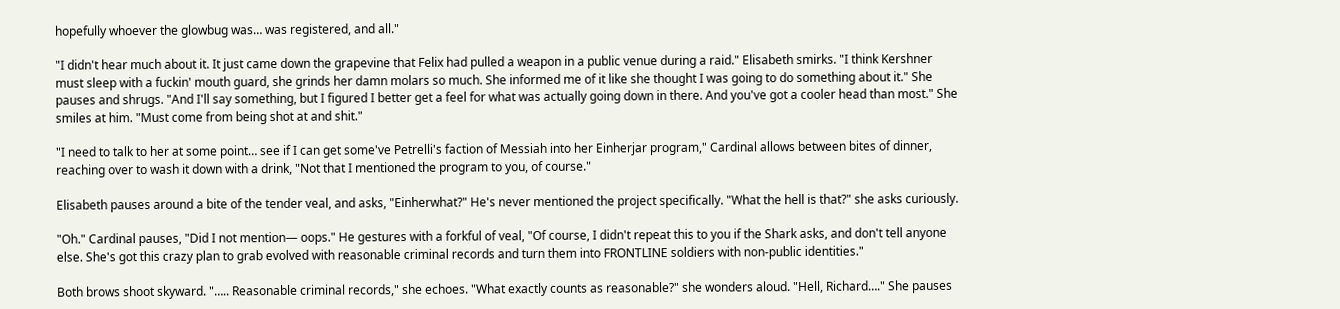hopefully whoever the glowbug was… was registered, and all."

"I didn't hear much about it. It just came down the grapevine that Felix had pulled a weapon in a public venue during a raid." Elisabeth smirks. "I think Kershner must sleep with a fuckin' mouth guard, she grinds her damn molars so much. She informed me of it like she thought I was going to do something about it." She pauses and shrugs. "And I'll say something, but I figured I better get a feel for what was actually going down in there. And you've got a cooler head than most." She smiles at him. "Must come from being shot at and shit."

"I need to talk to her at some point… see if I can get some've Petrelli's faction of Messiah into her Einherjar program," Cardinal allows between bites of dinner, reaching over to wash it down with a drink, "Not that I mentioned the program to you, of course."

Elisabeth pauses around a bite of the tender veal, and asks, "Einherwhat?" He's never mentioned the project specifically. "What the hell is that?" she asks curiously.

"Oh." Cardinal pauses, "Did I not mention— oops." He gestures with a forkful of veal, "Of course, I didn't repeat this to you if the Shark asks, and don't tell anyone else. She's got this crazy plan to grab evolved with reasonable criminal records and turn them into FRONTLINE soldiers with non-public identities."

Both brows shoot skyward. "….. Reasonable criminal records," she echoes. "What exactly counts as reasonable?" she wonders aloud. "Hell, Richard…." She pauses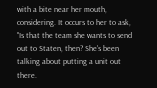with a bite near her mouth, considering. It occurs to her to ask, "Is that the team she wants to send out to Staten, then? She's been talking about putting a unit out there.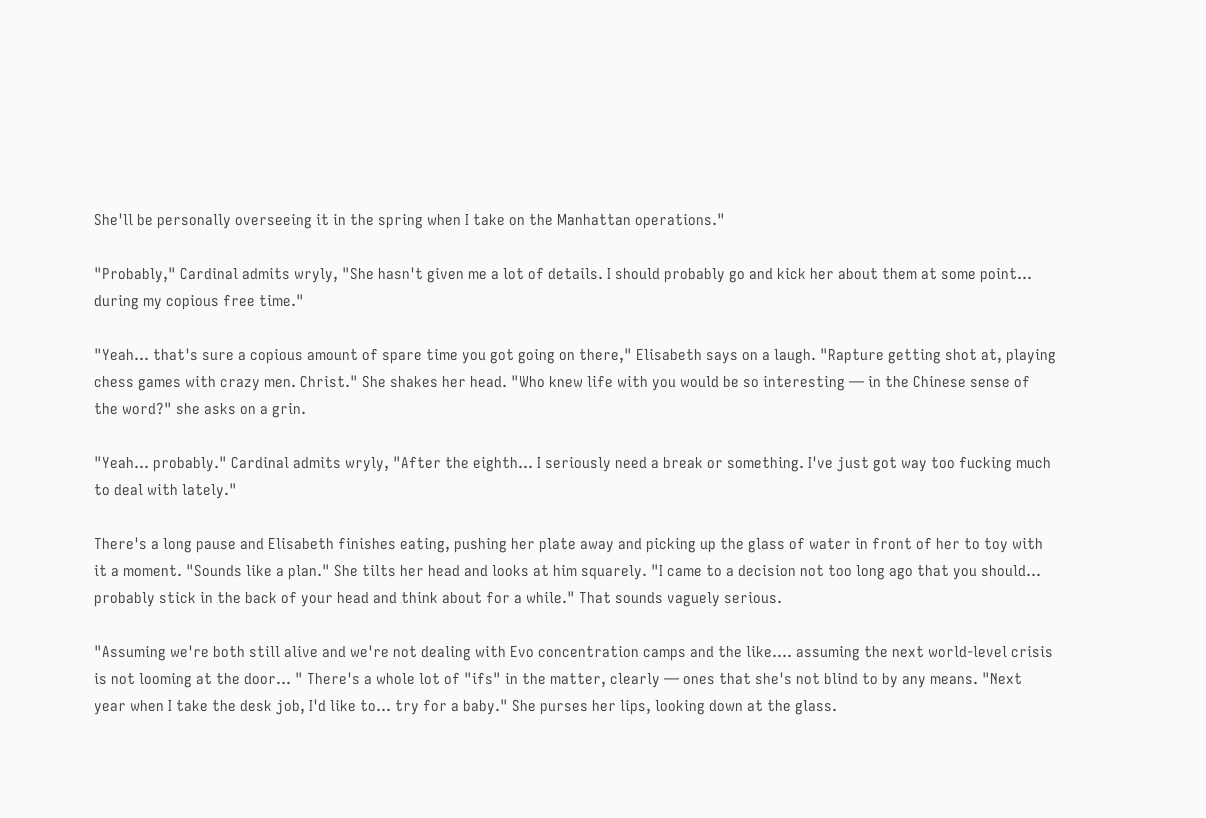She'll be personally overseeing it in the spring when I take on the Manhattan operations."

"Probably," Cardinal admits wryly, "She hasn't given me a lot of details. I should probably go and kick her about them at some point… during my copious free time."

"Yeah… that's sure a copious amount of spare time you got going on there," Elisabeth says on a laugh. "Rapture getting shot at, playing chess games with crazy men. Christ." She shakes her head. "Who knew life with you would be so interesting — in the Chinese sense of the word?" she asks on a grin.

"Yeah… probably." Cardinal admits wryly, "After the eighth… I seriously need a break or something. I've just got way too fucking much to deal with lately."

There's a long pause and Elisabeth finishes eating, pushing her plate away and picking up the glass of water in front of her to toy with it a moment. "Sounds like a plan." She tilts her head and looks at him squarely. "I came to a decision not too long ago that you should… probably stick in the back of your head and think about for a while." That sounds vaguely serious.

"Assuming we're both still alive and we're not dealing with Evo concentration camps and the like…. assuming the next world-level crisis is not looming at the door… " There's a whole lot of "ifs" in the matter, clearly — ones that she's not blind to by any means. "Next year when I take the desk job, I'd like to… try for a baby." She purses her lips, looking down at the glass.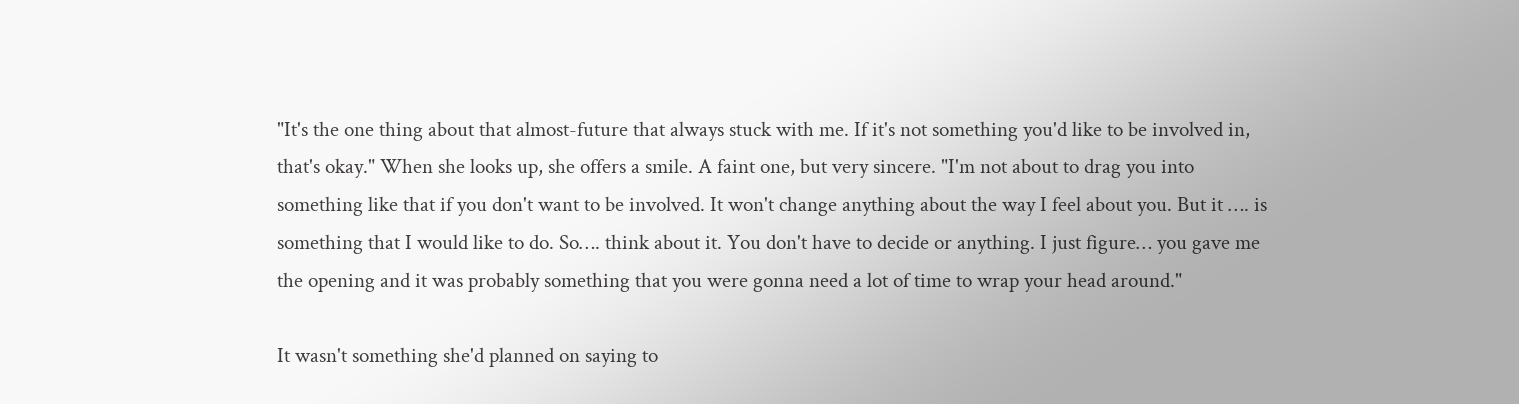"It's the one thing about that almost-future that always stuck with me. If it's not something you'd like to be involved in, that's okay." When she looks up, she offers a smile. A faint one, but very sincere. "I'm not about to drag you into something like that if you don't want to be involved. It won't change anything about the way I feel about you. But it …. is something that I would like to do. So…. think about it. You don't have to decide or anything. I just figure… you gave me the opening and it was probably something that you were gonna need a lot of time to wrap your head around."

It wasn't something she'd planned on saying to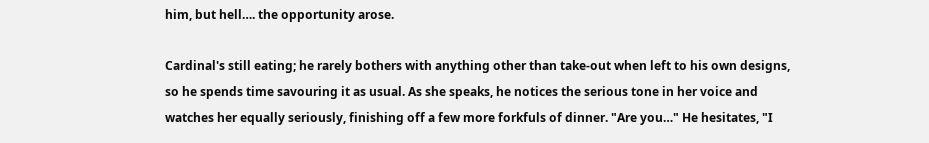him, but hell…. the opportunity arose.

Cardinal's still eating; he rarely bothers with anything other than take-out when left to his own designs, so he spends time savouring it as usual. As she speaks, he notices the serious tone in her voice and watches her equally seriously, finishing off a few more forkfuls of dinner. "Are you…" He hesitates, "I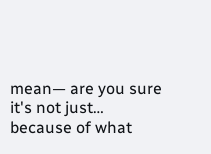mean— are you sure it's not just… because of what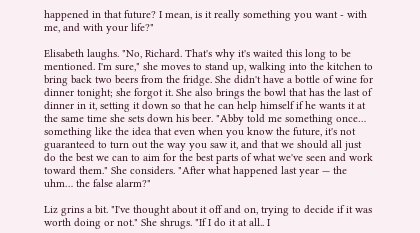happened in that future? I mean, is it really something you want - with me, and with your life?"

Elisabeth laughs. "No, Richard. That's why it's waited this long to be mentioned. I'm sure," she moves to stand up, walking into the kitchen to bring back two beers from the fridge. She didn't have a bottle of wine for dinner tonight; she forgot it. She also brings the bowl that has the last of dinner in it, setting it down so that he can help himself if he wants it at the same time she sets down his beer. "Abby told me something once… something like the idea that even when you know the future, it's not guaranteed to turn out the way you saw it, and that we should all just do the best we can to aim for the best parts of what we've seen and work toward them." She considers. "After what happened last year — the uhm… the false alarm?"

Liz grins a bit. "I've thought about it off and on, trying to decide if it was worth doing or not." She shrugs. "If I do it at all.. I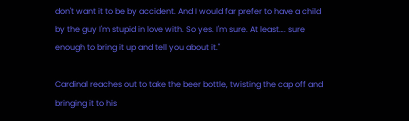don't want it to be by accident. And I would far prefer to have a child by the guy I'm stupid in love with. So yes. I'm sure. At least…. sure enough to bring it up and tell you about it."

Cardinal reaches out to take the beer bottle, twisting the cap off and bringing it to his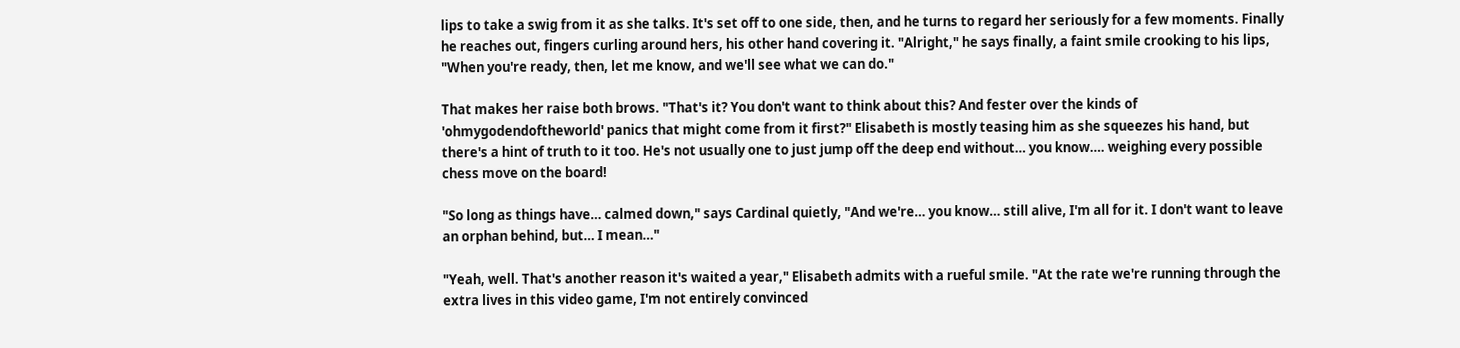lips to take a swig from it as she talks. It's set off to one side, then, and he turns to regard her seriously for a few moments. Finally he reaches out, fingers curling around hers, his other hand covering it. "Alright," he says finally, a faint smile crooking to his lips, "When you're ready, then, let me know, and we'll see what we can do."

That makes her raise both brows. "That's it? You don't want to think about this? And fester over the kinds of 'ohmygodendoftheworld' panics that might come from it first?" Elisabeth is mostly teasing him as she squeezes his hand, but there's a hint of truth to it too. He's not usually one to just jump off the deep end without… you know…. weighing every possible chess move on the board!

"So long as things have… calmed down," says Cardinal quietly, "And we're… you know… still alive, I'm all for it. I don't want to leave an orphan behind, but… I mean…"

"Yeah, well. That's another reason it's waited a year," Elisabeth admits with a rueful smile. "At the rate we're running through the extra lives in this video game, I'm not entirely convinced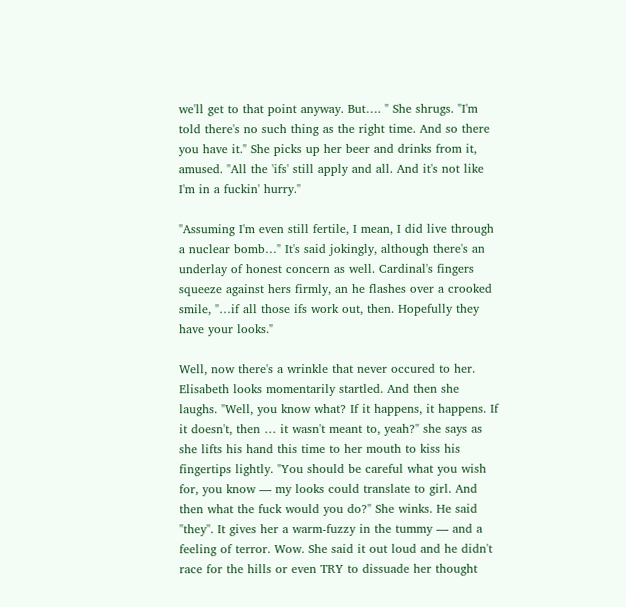we'll get to that point anyway. But…. " She shrugs. "I'm told there's no such thing as the right time. And so there you have it." She picks up her beer and drinks from it, amused. "All the 'ifs' still apply and all. And it's not like I'm in a fuckin' hurry."

"Assuming I'm even still fertile, I mean, I did live through a nuclear bomb…" It's said jokingly, although there's an underlay of honest concern as well. Cardinal's fingers squeeze against hers firmly, an he flashes over a crooked smile, "…if all those ifs work out, then. Hopefully they have your looks."

Well, now there's a wrinkle that never occured to her. Elisabeth looks momentarily startled. And then she laughs. "Well, you know what? If it happens, it happens. If it doesn't, then … it wasn't meant to, yeah?" she says as she lifts his hand this time to her mouth to kiss his fingertips lightly. "You should be careful what you wish for, you know — my looks could translate to girl. And then what the fuck would you do?" She winks. He said ''they''. It gives her a warm-fuzzy in the tummy — and a feeling of terror. Wow. She said it out loud and he didn't race for the hills or even TRY to dissuade her thought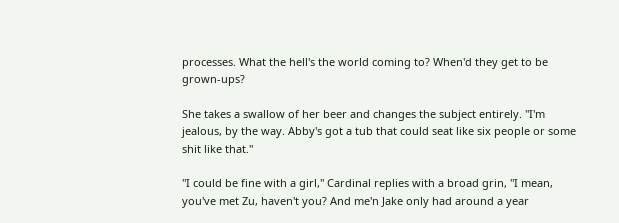processes. What the hell's the world coming to? When'd they get to be grown-ups?

She takes a swallow of her beer and changes the subject entirely. "I'm jealous, by the way. Abby's got a tub that could seat like six people or some shit like that."

"I could be fine with a girl," Cardinal replies with a broad grin, "I mean, you've met Zu, haven't you? And me'n Jake only had around a year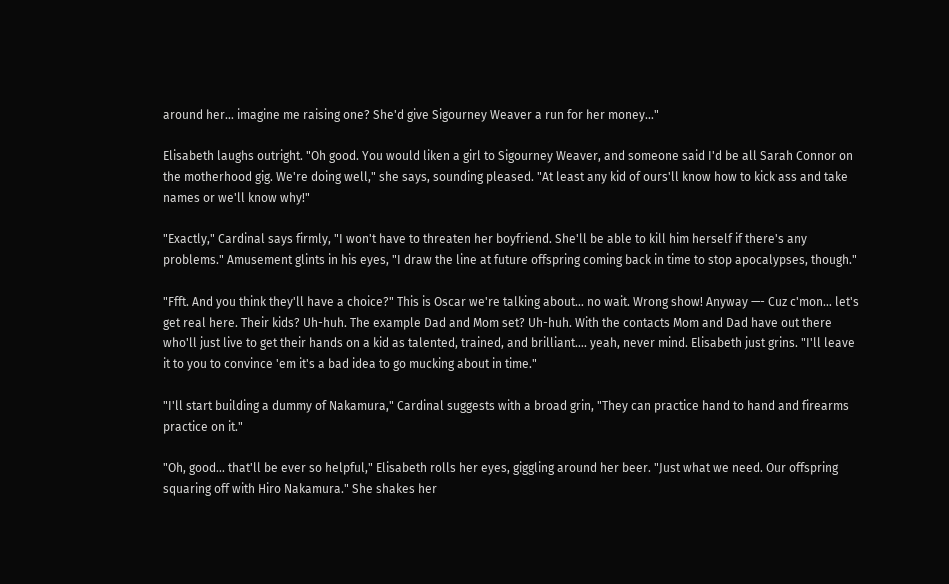around her… imagine me raising one? She'd give Sigourney Weaver a run for her money…"

Elisabeth laughs outright. "Oh good. You would liken a girl to Sigourney Weaver, and someone said I'd be all Sarah Connor on the motherhood gig. We're doing well," she says, sounding pleased. "At least any kid of ours'll know how to kick ass and take names or we'll know why!"

"Exactly," Cardinal says firmly, "I won't have to threaten her boyfriend. She'll be able to kill him herself if there's any problems." Amusement glints in his eyes, "I draw the line at future offspring coming back in time to stop apocalypses, though."

"Ffft. And you think they'll have a choice?" This is Oscar we're talking about… no wait. Wrong show! Anyway —- Cuz c'mon… let's get real here. Their kids? Uh-huh. The example Dad and Mom set? Uh-huh. With the contacts Mom and Dad have out there who'll just live to get their hands on a kid as talented, trained, and brilliant…. yeah, never mind. Elisabeth just grins. "I'll leave it to you to convince 'em it's a bad idea to go mucking about in time."

"I'll start building a dummy of Nakamura," Cardinal suggests with a broad grin, "They can practice hand to hand and firearms practice on it."

"Oh, good… that'll be ever so helpful," Elisabeth rolls her eyes, giggling around her beer. "Just what we need. Our offspring squaring off with Hiro Nakamura." She shakes her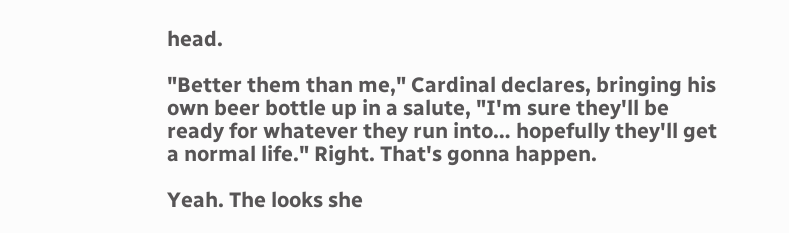head.

"Better them than me," Cardinal declares, bringing his own beer bottle up in a salute, "I'm sure they'll be ready for whatever they run into… hopefully they'll get a normal life." Right. That's gonna happen.

Yeah. The looks she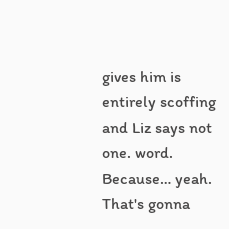gives him is entirely scoffing and Liz says not one. word. Because… yeah. That's gonna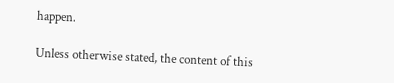happen.

Unless otherwise stated, the content of this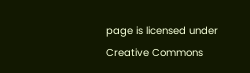page is licensed under Creative Commons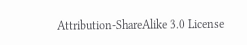Attribution-ShareAlike 3.0 License